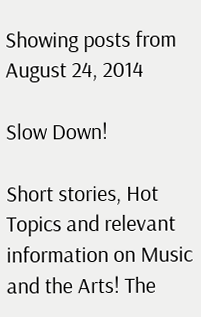Showing posts from August 24, 2014

Slow Down!

Short stories, Hot Topics and relevant information on Music and the Arts! The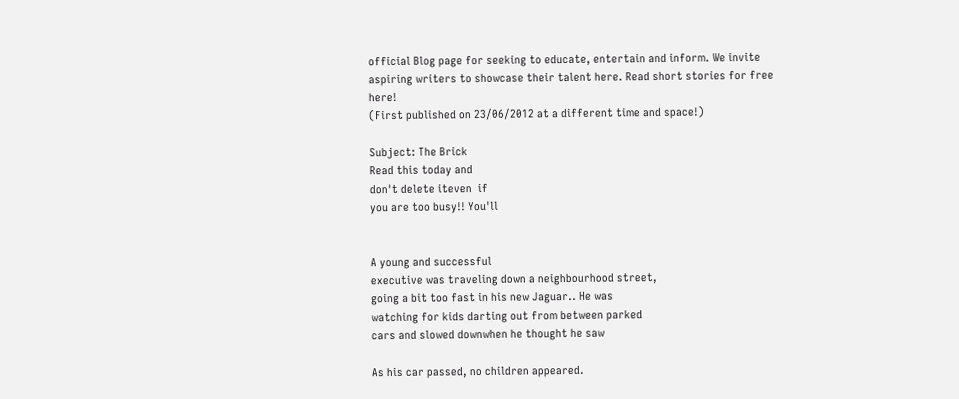official Blog page for seeking to educate, entertain and inform. We invite aspiring writers to showcase their talent here. Read short stories for free here!
(First published on 23/06/2012 at a different time and space!)

Subject: The Brick
Read this today and
don't delete iteven  if
you are too busy!! You'll


A young and successful
executive was traveling down a neighbourhood street,
going a bit too fast in his new Jaguar.. He was
watching for kids darting out from between parked
cars and slowed downwhen he thought he saw

As his car passed, no children appeared.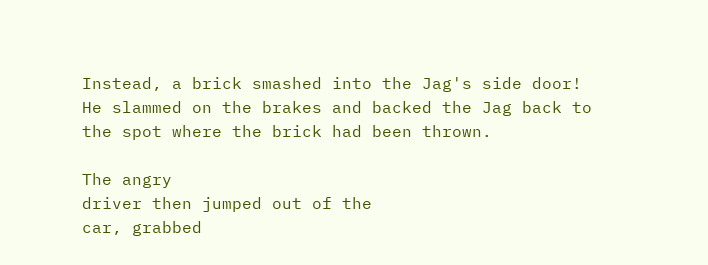Instead, a brick smashed into the Jag's side door!
He slammed on the brakes and backed the Jag back to
the spot where the brick had been thrown.

The angry
driver then jumped out of the
car, grabbed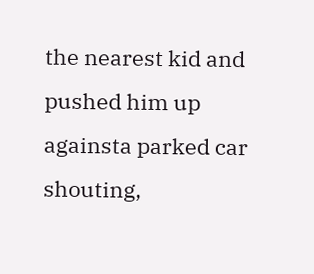the nearest kid and pushed him up
againsta parked car shouting,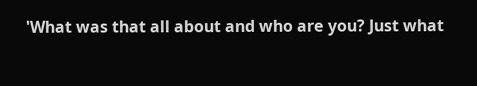'What was that all about and who are you? Just what